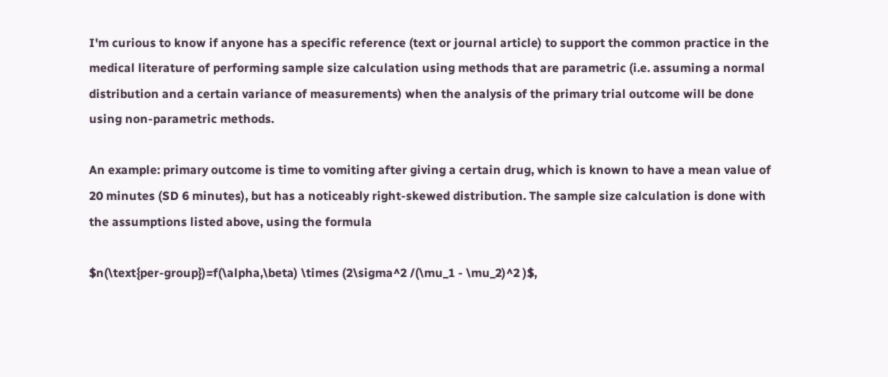I'm curious to know if anyone has a specific reference (text or journal article) to support the common practice in the medical literature of performing sample size calculation using methods that are parametric (i.e. assuming a normal distribution and a certain variance of measurements) when the analysis of the primary trial outcome will be done using non-parametric methods.

An example: primary outcome is time to vomiting after giving a certain drug, which is known to have a mean value of 20 minutes (SD 6 minutes), but has a noticeably right-skewed distribution. The sample size calculation is done with the assumptions listed above, using the formula

$n(\text{per-group})=f(\alpha,\beta) \times (2\sigma^2 /(\mu_1 - \mu_2)^2 )$,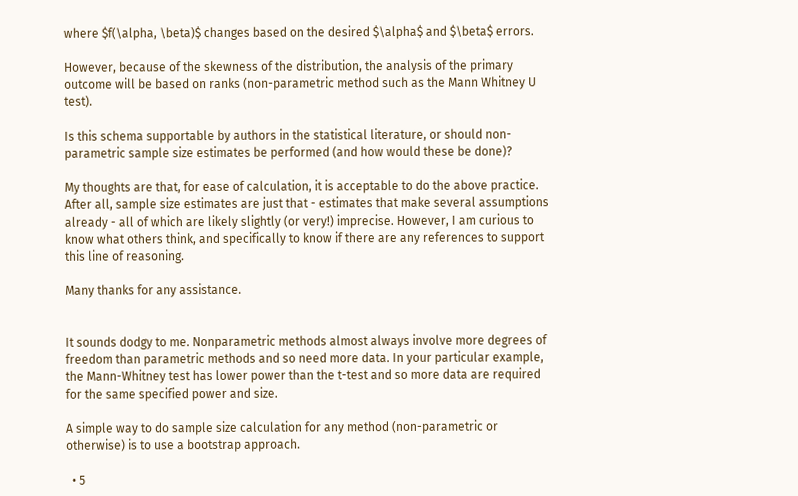where $f(\alpha, \beta)$ changes based on the desired $\alpha$ and $\beta$ errors.

However, because of the skewness of the distribution, the analysis of the primary outcome will be based on ranks (non-parametric method such as the Mann Whitney U test).

Is this schema supportable by authors in the statistical literature, or should non-parametric sample size estimates be performed (and how would these be done)?

My thoughts are that, for ease of calculation, it is acceptable to do the above practice. After all, sample size estimates are just that - estimates that make several assumptions already - all of which are likely slightly (or very!) imprecise. However, I am curious to know what others think, and specifically to know if there are any references to support this line of reasoning.

Many thanks for any assistance.


It sounds dodgy to me. Nonparametric methods almost always involve more degrees of freedom than parametric methods and so need more data. In your particular example, the Mann-Whitney test has lower power than the t-test and so more data are required for the same specified power and size.

A simple way to do sample size calculation for any method (non-parametric or otherwise) is to use a bootstrap approach.

  • 5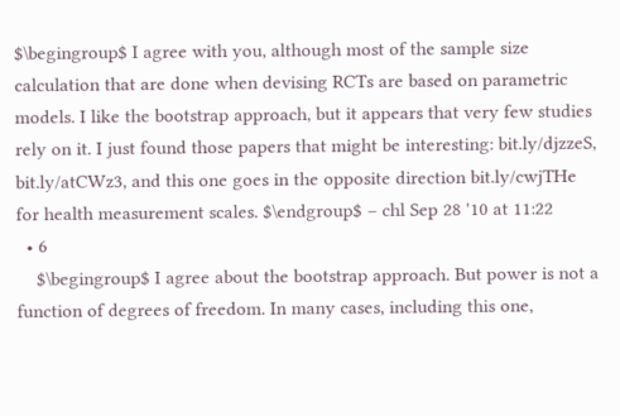$\begingroup$ I agree with you, although most of the sample size calculation that are done when devising RCTs are based on parametric models. I like the bootstrap approach, but it appears that very few studies rely on it. I just found those papers that might be interesting: bit.ly/djzzeS, bit.ly/atCWz3, and this one goes in the opposite direction bit.ly/cwjTHe for health measurement scales. $\endgroup$ – chl Sep 28 '10 at 11:22
  • 6
    $\begingroup$ I agree about the bootstrap approach. But power is not a function of degrees of freedom. In many cases, including this one,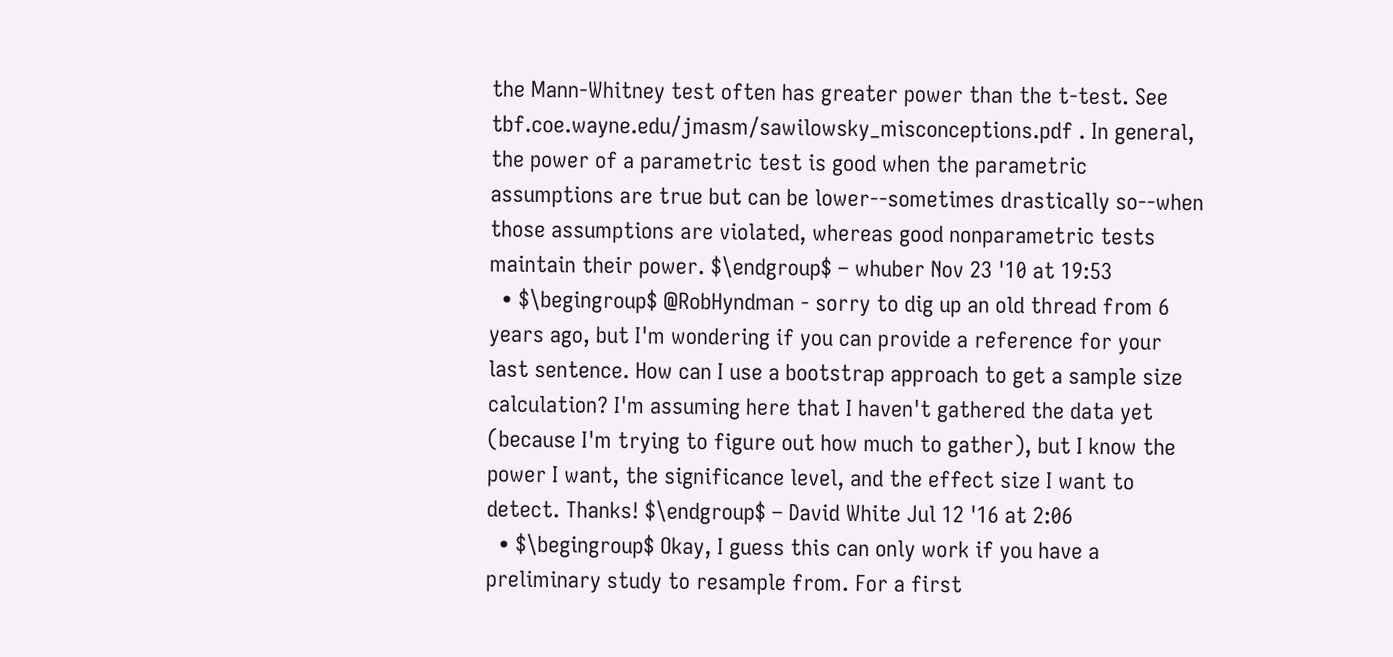the Mann-Whitney test often has greater power than the t-test. See tbf.coe.wayne.edu/jmasm/sawilowsky_misconceptions.pdf . In general, the power of a parametric test is good when the parametric assumptions are true but can be lower--sometimes drastically so--when those assumptions are violated, whereas good nonparametric tests maintain their power. $\endgroup$ – whuber Nov 23 '10 at 19:53
  • $\begingroup$ @RobHyndman - sorry to dig up an old thread from 6 years ago, but I'm wondering if you can provide a reference for your last sentence. How can I use a bootstrap approach to get a sample size calculation? I'm assuming here that I haven't gathered the data yet (because I'm trying to figure out how much to gather), but I know the power I want, the significance level, and the effect size I want to detect. Thanks! $\endgroup$ – David White Jul 12 '16 at 2:06
  • $\begingroup$ Okay, I guess this can only work if you have a preliminary study to resample from. For a first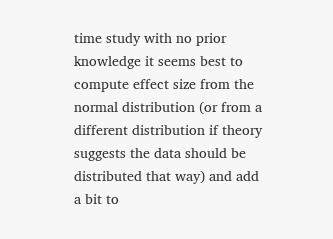time study with no prior knowledge it seems best to compute effect size from the normal distribution (or from a different distribution if theory suggests the data should be distributed that way) and add a bit to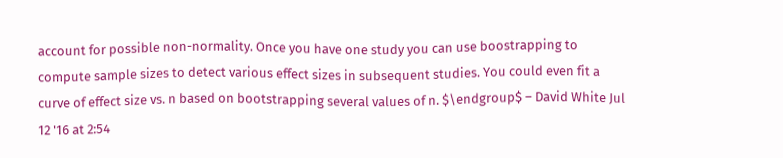account for possible non-normality. Once you have one study you can use boostrapping to compute sample sizes to detect various effect sizes in subsequent studies. You could even fit a curve of effect size vs. n based on bootstrapping several values of n. $\endgroup$ – David White Jul 12 '16 at 2:54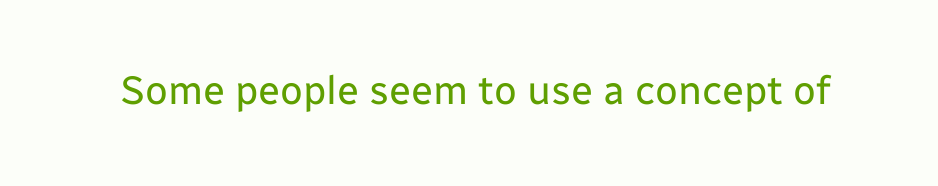Some people seem to use a concept of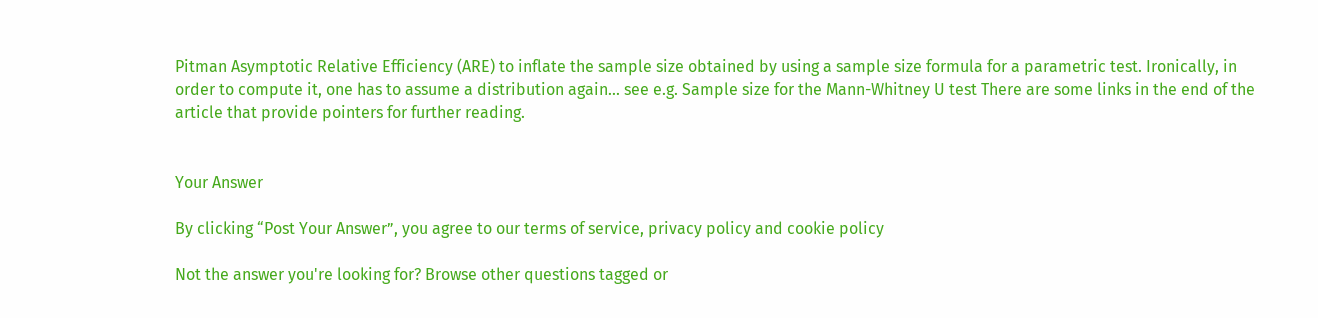Pitman Asymptotic Relative Efficiency (ARE) to inflate the sample size obtained by using a sample size formula for a parametric test. Ironically, in order to compute it, one has to assume a distribution again... see e.g. Sample size for the Mann-Whitney U test There are some links in the end of the article that provide pointers for further reading.


Your Answer

By clicking “Post Your Answer”, you agree to our terms of service, privacy policy and cookie policy

Not the answer you're looking for? Browse other questions tagged or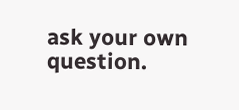ask your own question.